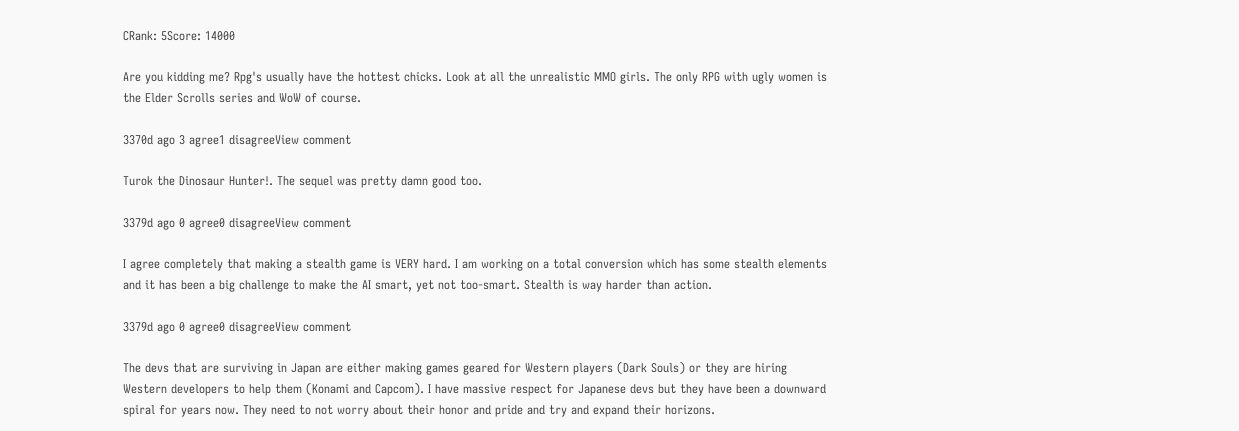CRank: 5Score: 14000

Are you kidding me? Rpg's usually have the hottest chicks. Look at all the unrealistic MMO girls. The only RPG with ugly women is the Elder Scrolls series and WoW of course.

3370d ago 3 agree1 disagreeView comment

Turok the Dinosaur Hunter!. The sequel was pretty damn good too.

3379d ago 0 agree0 disagreeView comment

I agree completely that making a stealth game is VERY hard. I am working on a total conversion which has some stealth elements and it has been a big challenge to make the AI smart, yet not too-smart. Stealth is way harder than action.

3379d ago 0 agree0 disagreeView comment

The devs that are surviving in Japan are either making games geared for Western players (Dark Souls) or they are hiring Western developers to help them (Konami and Capcom). I have massive respect for Japanese devs but they have been a downward spiral for years now. They need to not worry about their honor and pride and try and expand their horizons.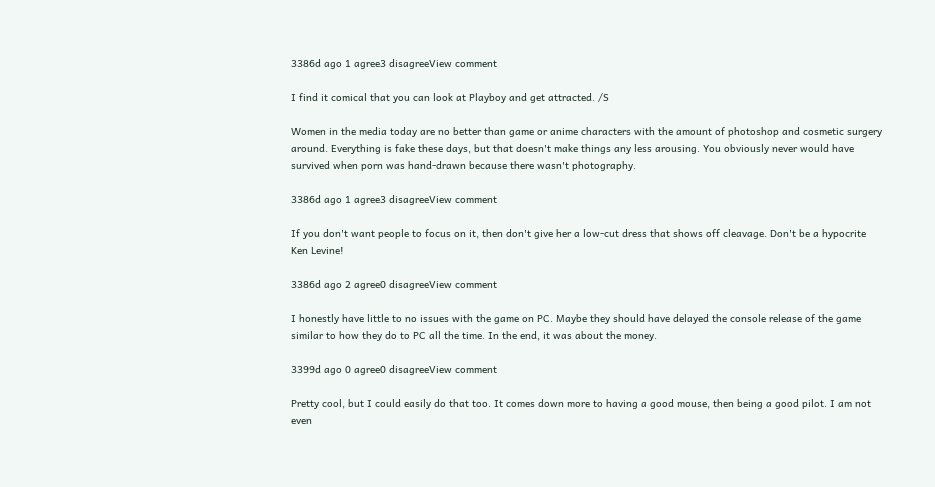3386d ago 1 agree3 disagreeView comment

I find it comical that you can look at Playboy and get attracted. /S

Women in the media today are no better than game or anime characters with the amount of photoshop and cosmetic surgery around. Everything is fake these days, but that doesn't make things any less arousing. You obviously never would have survived when porn was hand-drawn because there wasn't photography.

3386d ago 1 agree3 disagreeView comment

If you don't want people to focus on it, then don't give her a low-cut dress that shows off cleavage. Don't be a hypocrite Ken Levine!

3386d ago 2 agree0 disagreeView comment

I honestly have little to no issues with the game on PC. Maybe they should have delayed the console release of the game similar to how they do to PC all the time. In the end, it was about the money.

3399d ago 0 agree0 disagreeView comment

Pretty cool, but I could easily do that too. It comes down more to having a good mouse, then being a good pilot. I am not even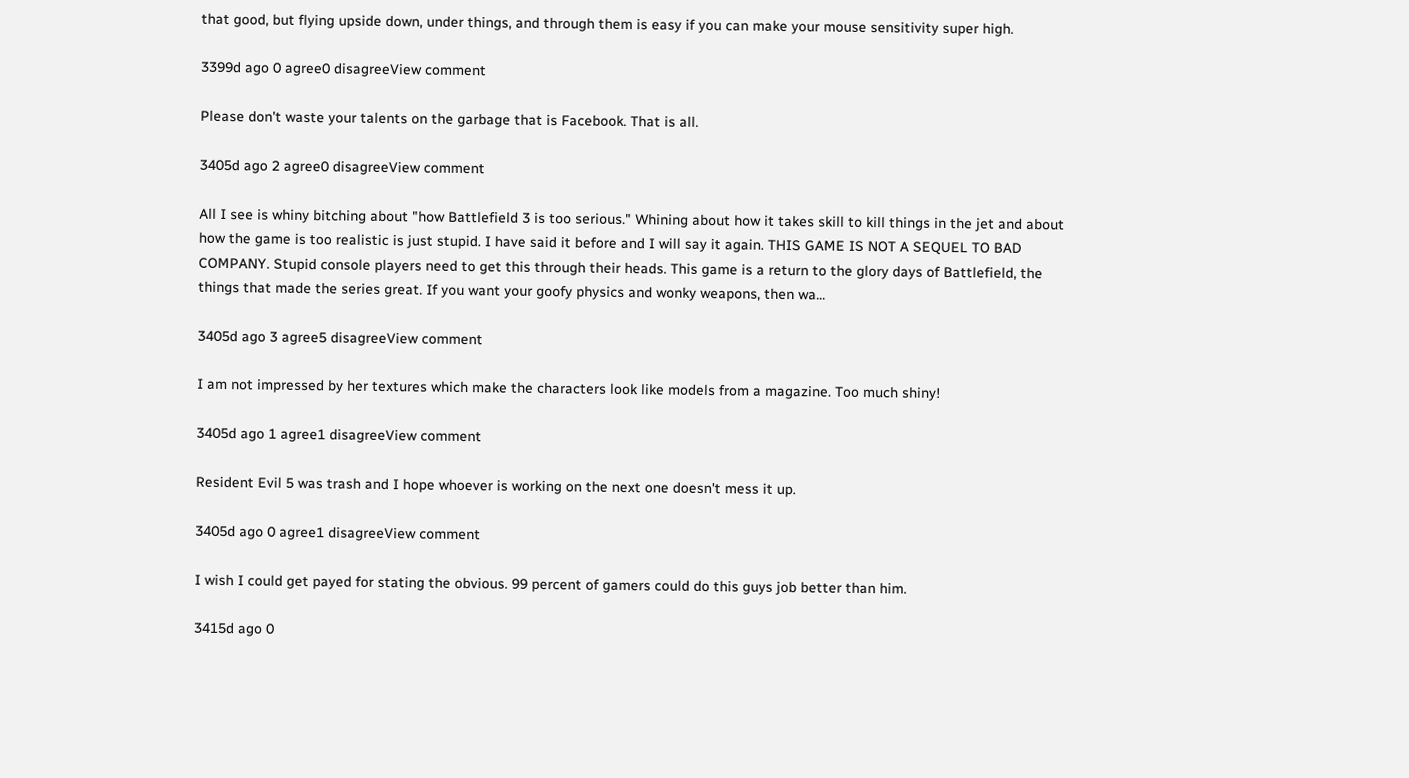that good, but flying upside down, under things, and through them is easy if you can make your mouse sensitivity super high.

3399d ago 0 agree0 disagreeView comment

Please don't waste your talents on the garbage that is Facebook. That is all.

3405d ago 2 agree0 disagreeView comment

All I see is whiny bitching about "how Battlefield 3 is too serious." Whining about how it takes skill to kill things in the jet and about how the game is too realistic is just stupid. I have said it before and I will say it again. THIS GAME IS NOT A SEQUEL TO BAD COMPANY. Stupid console players need to get this through their heads. This game is a return to the glory days of Battlefield, the things that made the series great. If you want your goofy physics and wonky weapons, then wa...

3405d ago 3 agree5 disagreeView comment

I am not impressed by her textures which make the characters look like models from a magazine. Too much shiny!

3405d ago 1 agree1 disagreeView comment

Resident Evil 5 was trash and I hope whoever is working on the next one doesn't mess it up.

3405d ago 0 agree1 disagreeView comment

I wish I could get payed for stating the obvious. 99 percent of gamers could do this guys job better than him.

3415d ago 0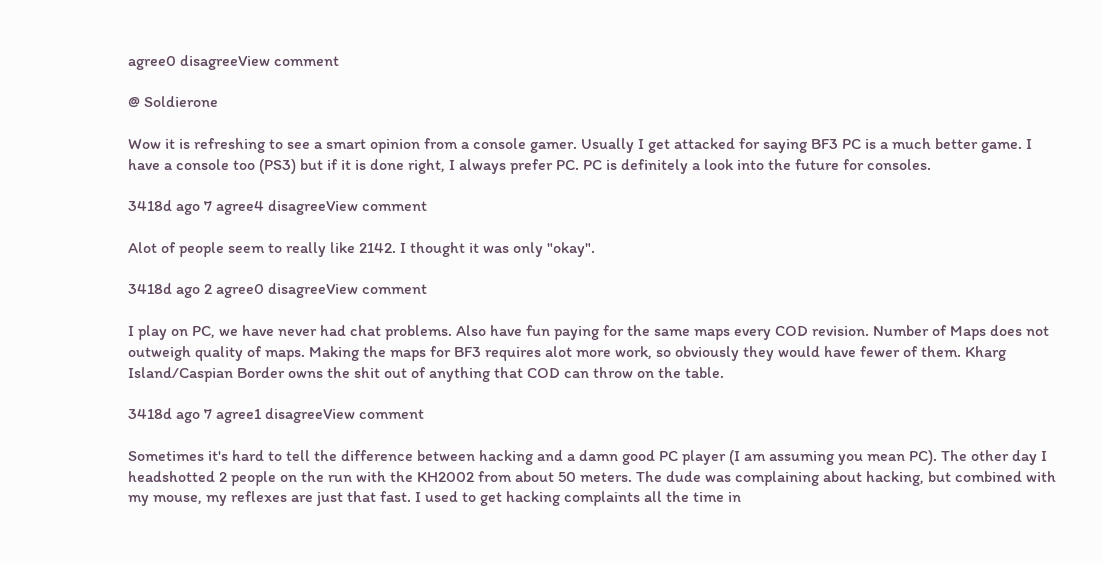agree0 disagreeView comment

@ Soldierone

Wow it is refreshing to see a smart opinion from a console gamer. Usually I get attacked for saying BF3 PC is a much better game. I have a console too (PS3) but if it is done right, I always prefer PC. PC is definitely a look into the future for consoles.

3418d ago 7 agree4 disagreeView comment

Alot of people seem to really like 2142. I thought it was only "okay".

3418d ago 2 agree0 disagreeView comment

I play on PC, we have never had chat problems. Also have fun paying for the same maps every COD revision. Number of Maps does not outweigh quality of maps. Making the maps for BF3 requires alot more work, so obviously they would have fewer of them. Kharg Island/Caspian Border owns the shit out of anything that COD can throw on the table.

3418d ago 7 agree1 disagreeView comment

Sometimes it's hard to tell the difference between hacking and a damn good PC player (I am assuming you mean PC). The other day I headshotted 2 people on the run with the KH2002 from about 50 meters. The dude was complaining about hacking, but combined with my mouse, my reflexes are just that fast. I used to get hacking complaints all the time in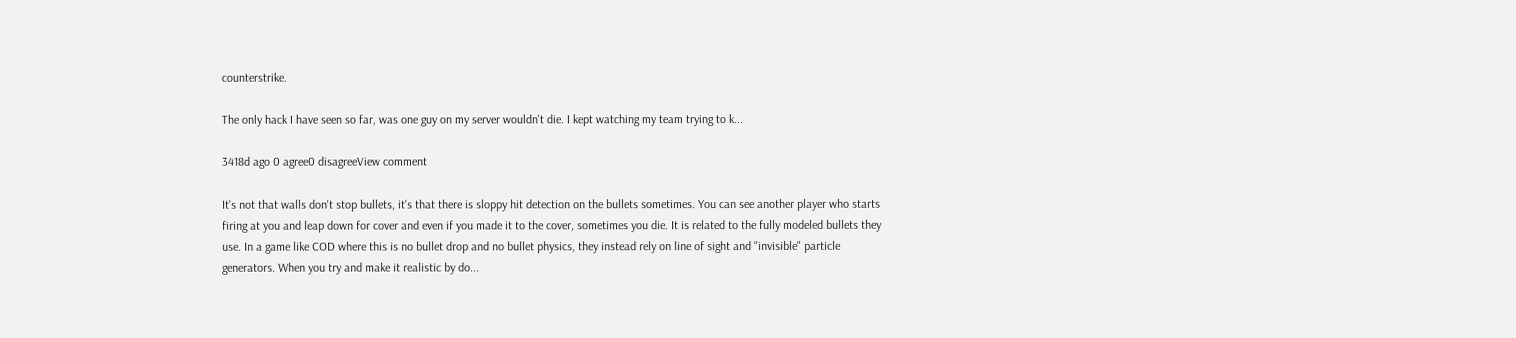counterstrike.

The only hack I have seen so far, was one guy on my server wouldn't die. I kept watching my team trying to k...

3418d ago 0 agree0 disagreeView comment

It's not that walls don't stop bullets, it's that there is sloppy hit detection on the bullets sometimes. You can see another player who starts firing at you and leap down for cover and even if you made it to the cover, sometimes you die. It is related to the fully modeled bullets they use. In a game like COD where this is no bullet drop and no bullet physics, they instead rely on line of sight and "invisible" particle generators. When you try and make it realistic by do...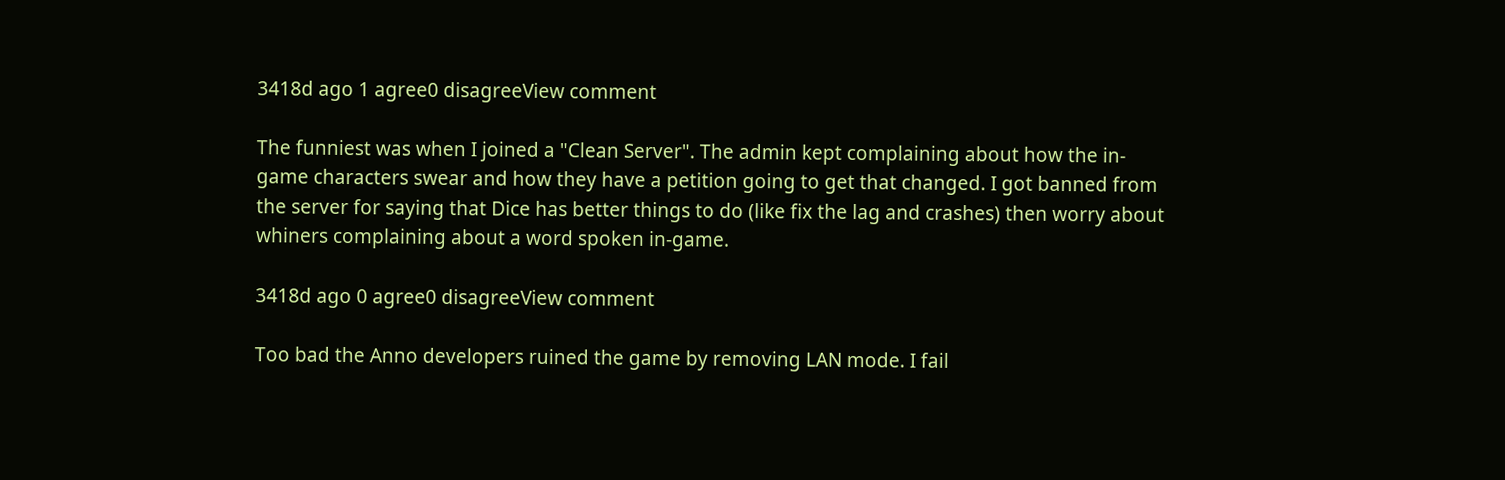3418d ago 1 agree0 disagreeView comment

The funniest was when I joined a "Clean Server". The admin kept complaining about how the in-game characters swear and how they have a petition going to get that changed. I got banned from the server for saying that Dice has better things to do (like fix the lag and crashes) then worry about whiners complaining about a word spoken in-game.

3418d ago 0 agree0 disagreeView comment

Too bad the Anno developers ruined the game by removing LAN mode. I fail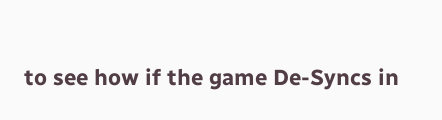to see how if the game De-Syncs in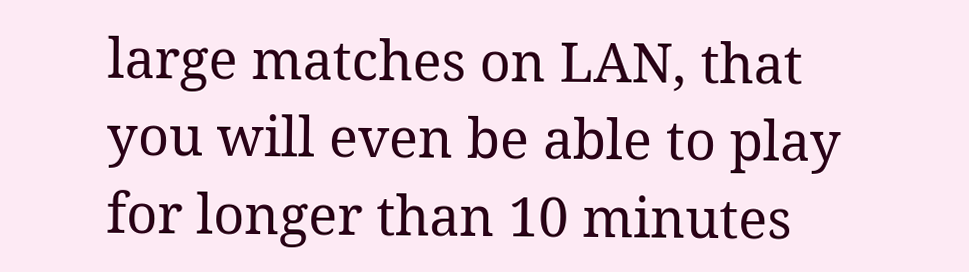large matches on LAN, that you will even be able to play for longer than 10 minutes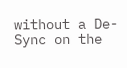without a De-Sync on the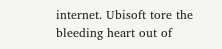internet. Ubisoft tore the bleeding heart out of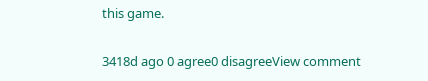this game.

3418d ago 0 agree0 disagreeView comment